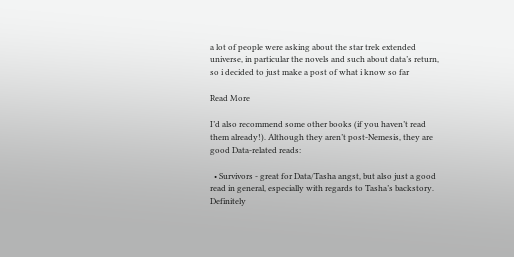a lot of people were asking about the star trek extended universe, in particular the novels and such about data’s return, so i decided to just make a post of what i know so far

Read More

I’d also recommend some other books (if you haven’t read them already!). Although they aren’t post-Nemesis, they are good Data-related reads:

  • Survivors - great for Data/Tasha angst, but also just a good read in general, especially with regards to Tasha’s backstory. Definitely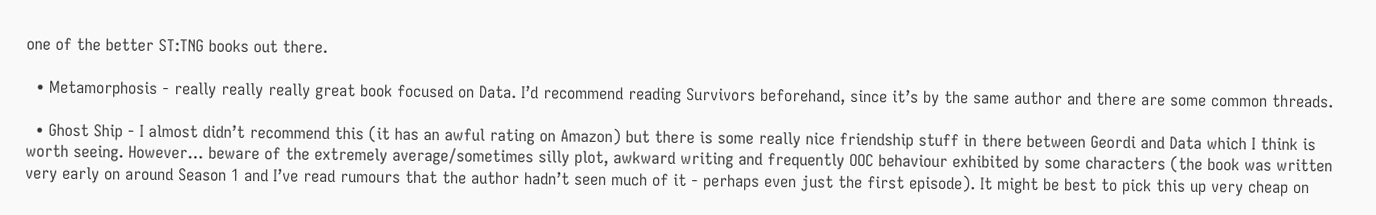one of the better ST:TNG books out there.

  • Metamorphosis - really really really great book focused on Data. I’d recommend reading Survivors beforehand, since it’s by the same author and there are some common threads.

  • Ghost Ship - I almost didn’t recommend this (it has an awful rating on Amazon) but there is some really nice friendship stuff in there between Geordi and Data which I think is worth seeing. However… beware of the extremely average/sometimes silly plot, awkward writing and frequently OOC behaviour exhibited by some characters (the book was written very early on around Season 1 and I’ve read rumours that the author hadn’t seen much of it - perhaps even just the first episode). It might be best to pick this up very cheap on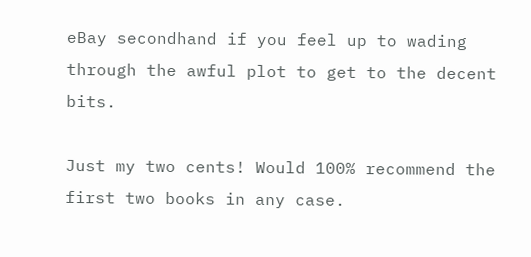eBay secondhand if you feel up to wading through the awful plot to get to the decent bits.

Just my two cents! Would 100% recommend the first two books in any case.